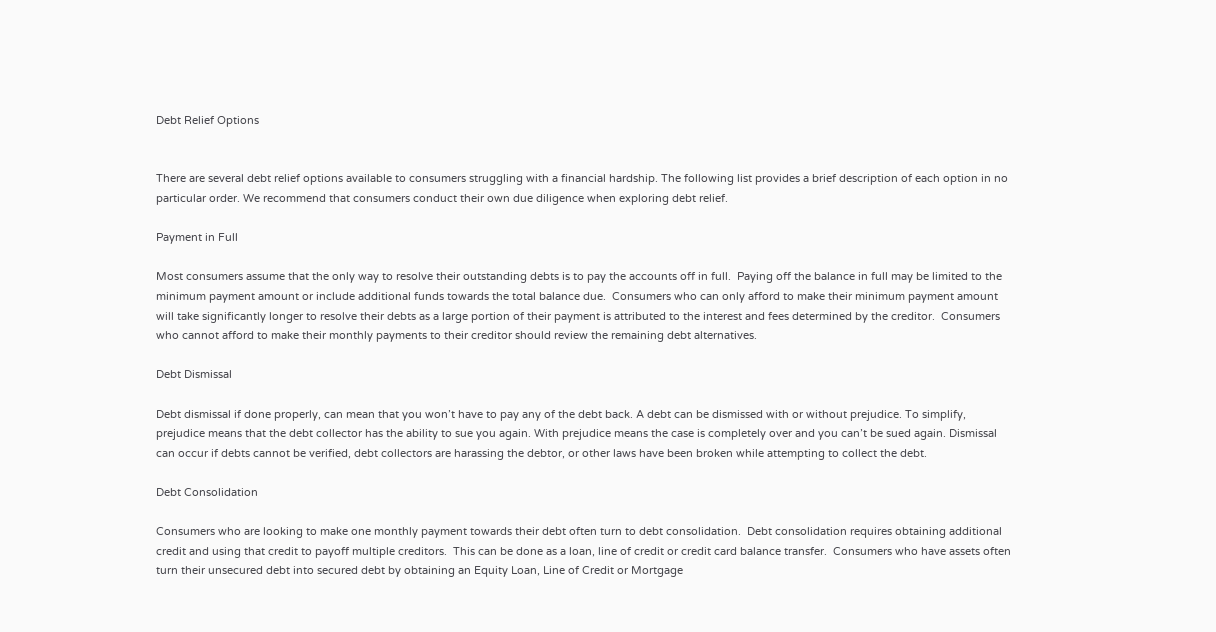Debt Relief Options


There are several debt relief options available to consumers struggling with a financial hardship. The following list provides a brief description of each option in no particular order. We recommend that consumers conduct their own due diligence when exploring debt relief.

Payment in Full

Most consumers assume that the only way to resolve their outstanding debts is to pay the accounts off in full.  Paying off the balance in full may be limited to the minimum payment amount or include additional funds towards the total balance due.  Consumers who can only afford to make their minimum payment amount will take significantly longer to resolve their debts as a large portion of their payment is attributed to the interest and fees determined by the creditor.  Consumers who cannot afford to make their monthly payments to their creditor should review the remaining debt alternatives.

Debt Dismissal

Debt dismissal if done properly, can mean that you won’t have to pay any of the debt back. A debt can be dismissed with or without prejudice. To simplify, prejudice means that the debt collector has the ability to sue you again. With prejudice means the case is completely over and you can’t be sued again. Dismissal can occur if debts cannot be verified, debt collectors are harassing the debtor, or other laws have been broken while attempting to collect the debt.

Debt Consolidation

Consumers who are looking to make one monthly payment towards their debt often turn to debt consolidation.  Debt consolidation requires obtaining additional credit and using that credit to payoff multiple creditors.  This can be done as a loan, line of credit or credit card balance transfer.  Consumers who have assets often turn their unsecured debt into secured debt by obtaining an Equity Loan, Line of Credit or Mortgage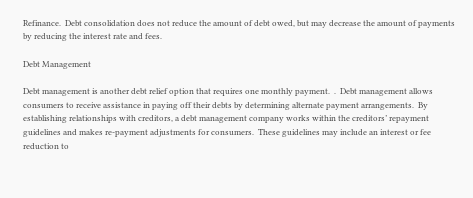Refinance.  Debt consolidation does not reduce the amount of debt owed, but may decrease the amount of payments by reducing the interest rate and fees.

Debt Management

Debt management is another debt relief option that requires one monthly payment.  .  Debt management allows consumers to receive assistance in paying off their debts by determining alternate payment arrangements.  By establishing relationships with creditors, a debt management company works within the creditors’ repayment guidelines and makes re-payment adjustments for consumers.  These guidelines may include an interest or fee reduction to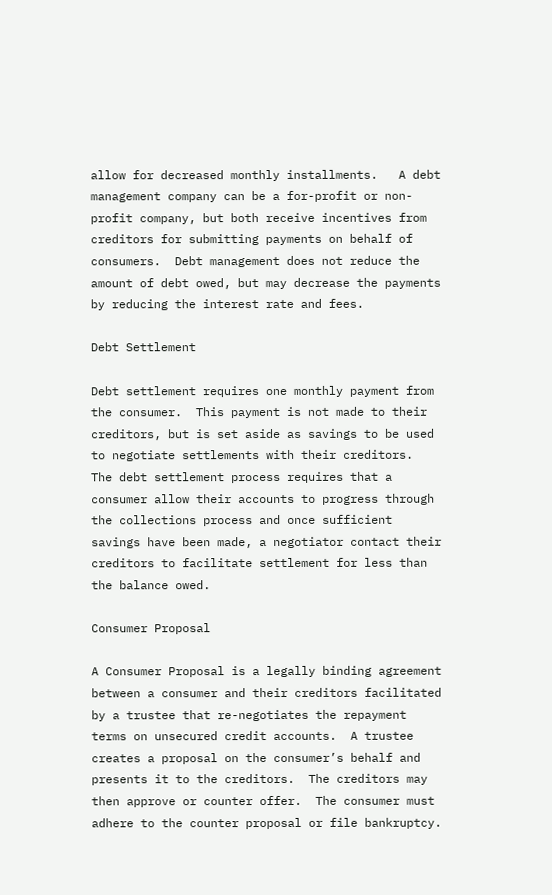allow for decreased monthly installments.   A debt management company can be a for-profit or non-profit company, but both receive incentives from creditors for submitting payments on behalf of consumers.  Debt management does not reduce the amount of debt owed, but may decrease the payments by reducing the interest rate and fees.

Debt Settlement

Debt settlement requires one monthly payment from the consumer.  This payment is not made to their creditors, but is set aside as savings to be used to negotiate settlements with their creditors.  The debt settlement process requires that a consumer allow their accounts to progress through the collections process and once sufficient savings have been made, a negotiator contact their creditors to facilitate settlement for less than the balance owed.

Consumer Proposal

A Consumer Proposal is a legally binding agreement between a consumer and their creditors facilitated by a trustee that re-negotiates the repayment terms on unsecured credit accounts.  A trustee creates a proposal on the consumer’s behalf and presents it to the creditors.  The creditors may then approve or counter offer.  The consumer must adhere to the counter proposal or file bankruptcy.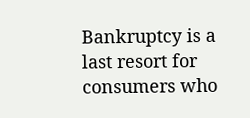Bankruptcy is a last resort for consumers who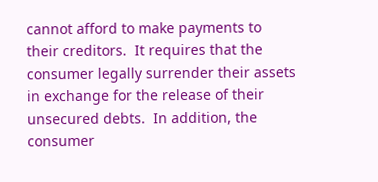cannot afford to make payments to their creditors.  It requires that the consumer legally surrender their assets in exchange for the release of their unsecured debts.  In addition, the consumer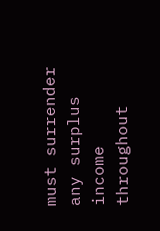must surrender any surplus income throughout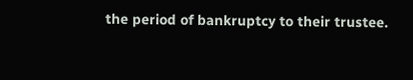the period of bankruptcy to their trustee.